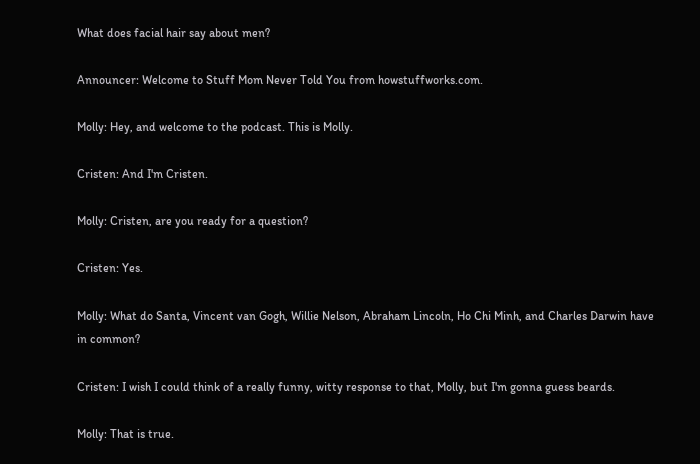What does facial hair say about men?

Announcer: Welcome to Stuff Mom Never Told You from howstuffworks.com.

Molly: Hey, and welcome to the podcast. This is Molly.

Cristen: And I'm Cristen.

Molly: Cristen, are you ready for a question?

Cristen: Yes.

Molly: What do Santa, Vincent van Gogh, Willie Nelson, Abraham Lincoln, Ho Chi Minh, and Charles Darwin have in common?

Cristen: I wish I could think of a really funny, witty response to that, Molly, but I'm gonna guess beards.

Molly: That is true.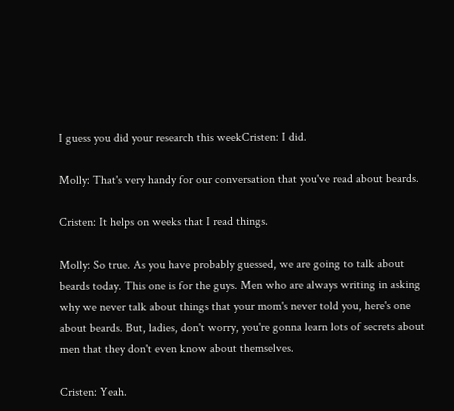I guess you did your research this weekCristen: I did.

Molly: That's very handy for our conversation that you've read about beards.

Cristen: It helps on weeks that I read things.

Molly: So true. As you have probably guessed, we are going to talk about beards today. This one is for the guys. Men who are always writing in asking why we never talk about things that your mom's never told you, here's one about beards. But, ladies, don't worry, you're gonna learn lots of secrets about men that they don't even know about themselves.

Cristen: Yeah.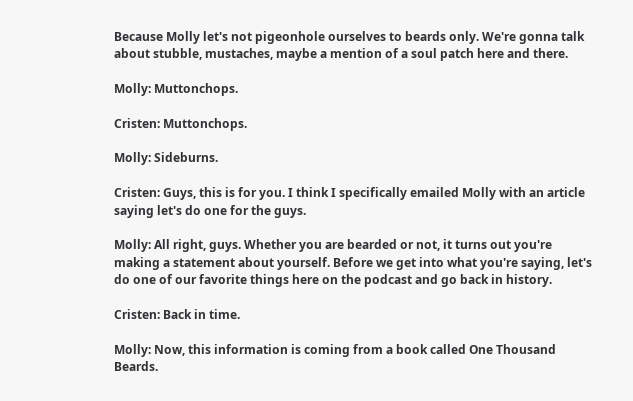Because Molly let's not pigeonhole ourselves to beards only. We're gonna talk about stubble, mustaches, maybe a mention of a soul patch here and there.

Molly: Muttonchops.

Cristen: Muttonchops.

Molly: Sideburns.

Cristen: Guys, this is for you. I think I specifically emailed Molly with an article saying let's do one for the guys.

Molly: All right, guys. Whether you are bearded or not, it turns out you're making a statement about yourself. Before we get into what you're saying, let's do one of our favorite things here on the podcast and go back in history.

Cristen: Back in time.

Molly: Now, this information is coming from a book called One Thousand Beards.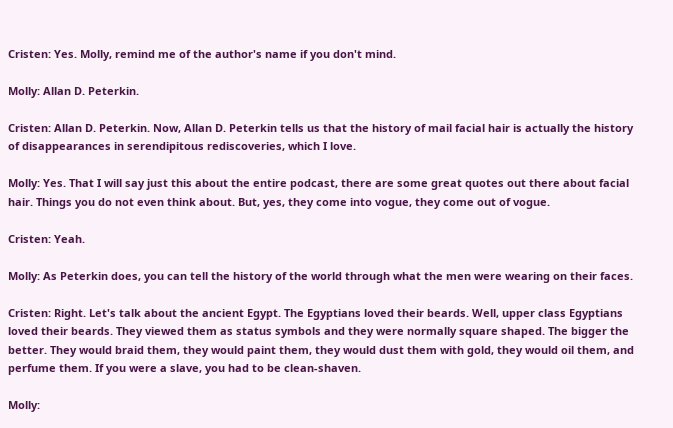Cristen: Yes. Molly, remind me of the author's name if you don't mind.

Molly: Allan D. Peterkin.

Cristen: Allan D. Peterkin. Now, Allan D. Peterkin tells us that the history of mail facial hair is actually the history of disappearances in serendipitous rediscoveries, which I love.

Molly: Yes. That I will say just this about the entire podcast, there are some great quotes out there about facial hair. Things you do not even think about. But, yes, they come into vogue, they come out of vogue.

Cristen: Yeah.

Molly: As Peterkin does, you can tell the history of the world through what the men were wearing on their faces.

Cristen: Right. Let's talk about the ancient Egypt. The Egyptians loved their beards. Well, upper class Egyptians loved their beards. They viewed them as status symbols and they were normally square shaped. The bigger the better. They would braid them, they would paint them, they would dust them with gold, they would oil them, and perfume them. If you were a slave, you had to be clean-shaven.

Molly: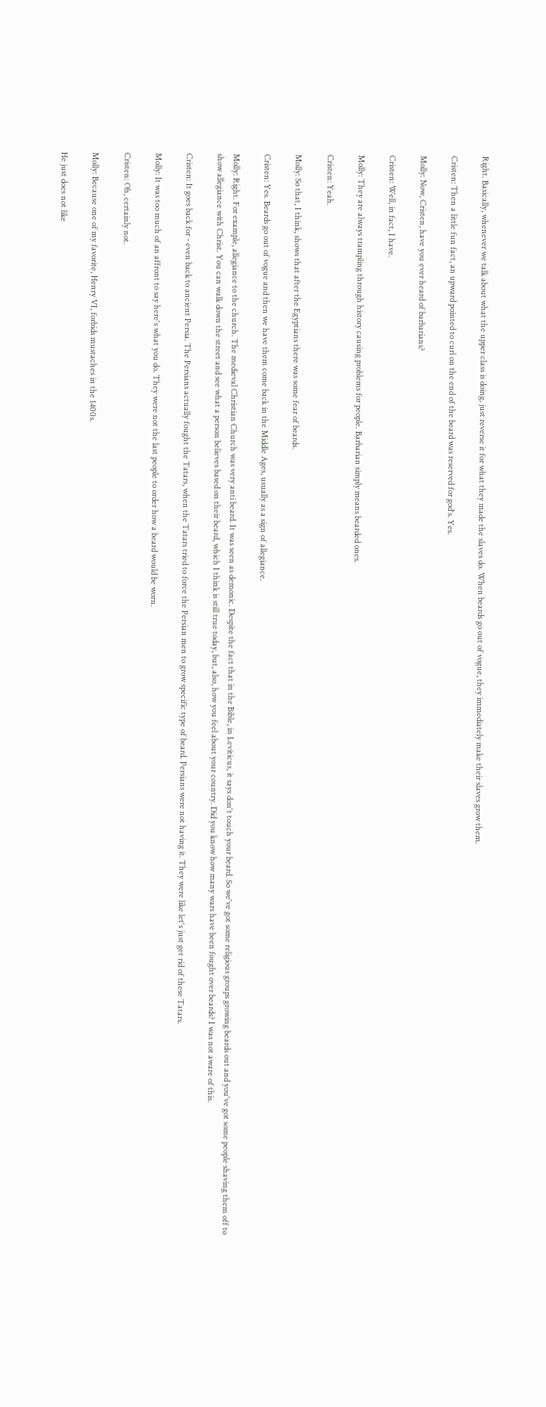Right. Basically, whenever we talk about what the upper class is doing, just reverse it for what they made the slaves do. When beards go out of vogue, they immediately make their slaves grow them.

Cristen: Then a little fun fact, an upward pointed to curl on the end of the beard was reserved for god's. Yes.

Molly: Now, Cristen, have you ever heard of barbarians?

Cristen: Well, in fact, I have.

Molly: They are always trampling through history causing problems for people. Barbarian simply means bearded ones.

Cristen: Yeah.

Molly: So that, I think, shows that after the Egyptians there was some fear of beards.

Cristen: Yes. Beards go out of vogue and then we have them come back in the Middle Ages, usually as a sign of allegiance.

Molly: Right. For example, allegiance to the church. The medieval Christian Church was very anti beard. It was seen as demonic. Despite the fact that in the Bible, in Leviticus, it says don't touch your beard. So we've got some religious groups growing beards out and you've got some people shaving them off to show allegiance with Christ. You can walk down the street and see what a person believes based on their beard, which I think is still true today, but, also, how you feel about your country. Did you know how many wars have been fought over beards? I was not aware of this.

Cristen: It goes back for - even back to ancient Persia. The Persians actually fought the Tatars, when the Tatars tried to force the Persian men to grow specific type of beard. Persians were not having it. They were like let's just get rid of these Tatars.

Molly: It was too much of an affront to say here's what you do. They were not the last people to order how a beard would be worn.

Cristen: Oh, certainly not.

Molly: Because one of my favorite, Henry VI, forbids mustaches in the 1400s.

He just does not like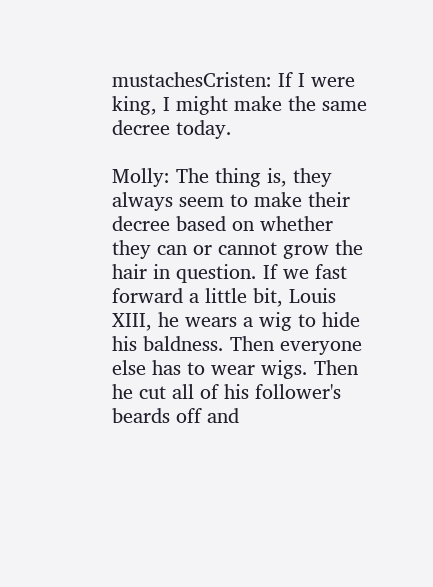mustachesCristen: If I were king, I might make the same decree today.

Molly: The thing is, they always seem to make their decree based on whether they can or cannot grow the hair in question. If we fast forward a little bit, Louis XIII, he wears a wig to hide his baldness. Then everyone else has to wear wigs. Then he cut all of his follower's beards off and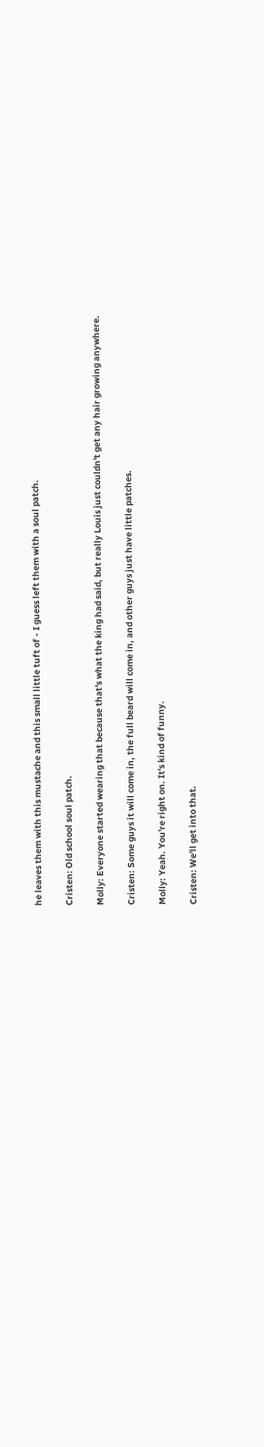he leaves them with this mustache and this small little tuft of - I guess left them with a soul patch.

Cristen: Old school soul patch.

Molly: Everyone started wearing that because that's what the king had said, but really Louis just couldn't get any hair growing anywhere.

Cristen: Some guys it will come in, the full beard will come in, and other guys just have little patches.

Molly: Yeah. You're right on. It's kind of funny.

Cristen: We'll get into that.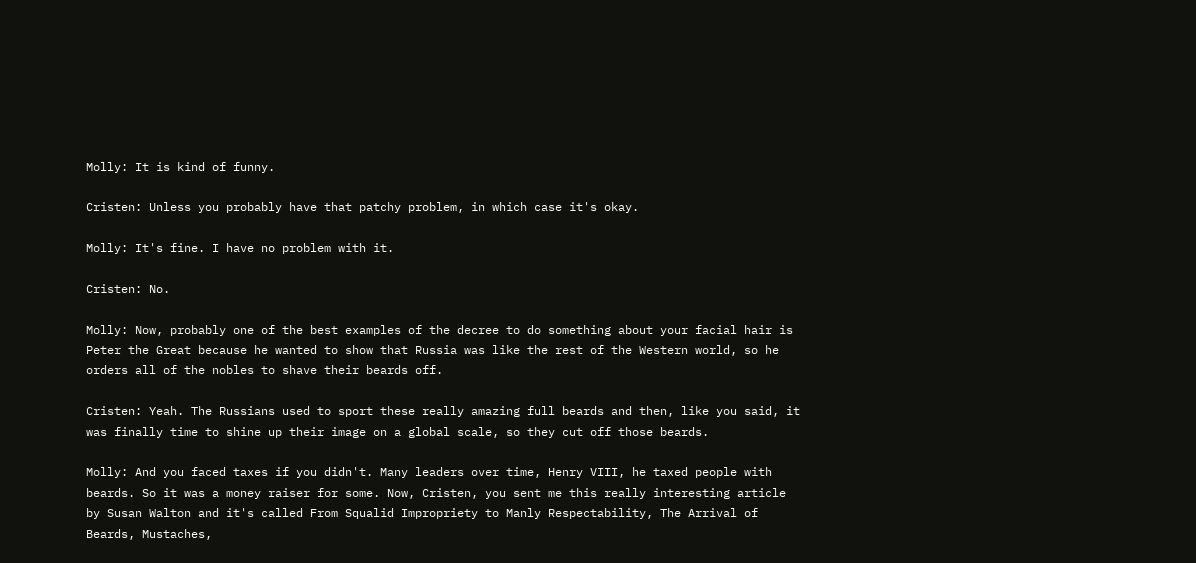Molly: It is kind of funny.

Cristen: Unless you probably have that patchy problem, in which case it's okay.

Molly: It's fine. I have no problem with it.

Cristen: No.

Molly: Now, probably one of the best examples of the decree to do something about your facial hair is Peter the Great because he wanted to show that Russia was like the rest of the Western world, so he orders all of the nobles to shave their beards off.

Cristen: Yeah. The Russians used to sport these really amazing full beards and then, like you said, it was finally time to shine up their image on a global scale, so they cut off those beards.

Molly: And you faced taxes if you didn't. Many leaders over time, Henry VIII, he taxed people with beards. So it was a money raiser for some. Now, Cristen, you sent me this really interesting article by Susan Walton and it's called From Squalid Impropriety to Manly Respectability, The Arrival of Beards, Mustaches,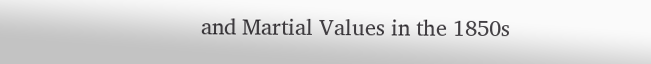and Martial Values in the 1850s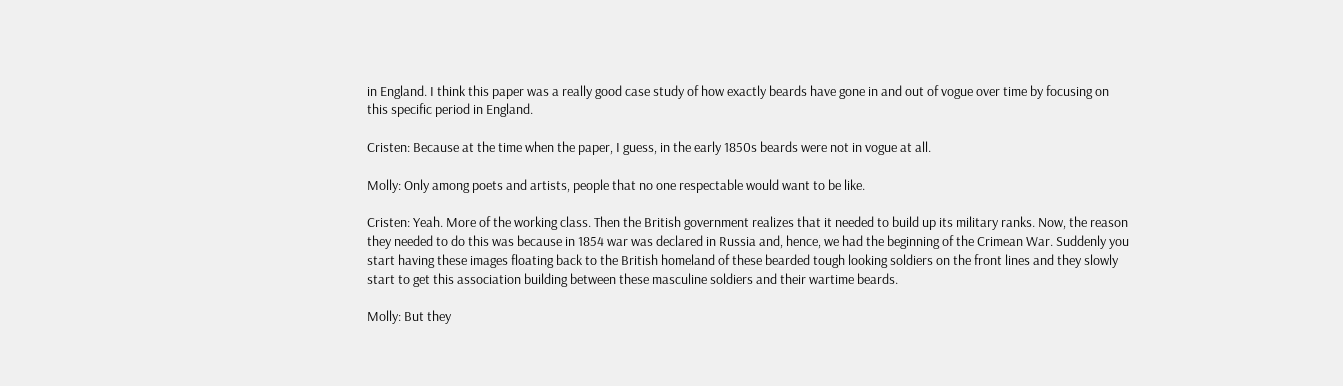in England. I think this paper was a really good case study of how exactly beards have gone in and out of vogue over time by focusing on this specific period in England.

Cristen: Because at the time when the paper, I guess, in the early 1850s beards were not in vogue at all.

Molly: Only among poets and artists, people that no one respectable would want to be like.

Cristen: Yeah. More of the working class. Then the British government realizes that it needed to build up its military ranks. Now, the reason they needed to do this was because in 1854 war was declared in Russia and, hence, we had the beginning of the Crimean War. Suddenly you start having these images floating back to the British homeland of these bearded tough looking soldiers on the front lines and they slowly start to get this association building between these masculine soldiers and their wartime beards.

Molly: But they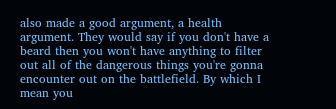also made a good argument, a health argument. They would say if you don't have a beard then you won't have anything to filter out all of the dangerous things you're gonna encounter out on the battlefield. By which I mean you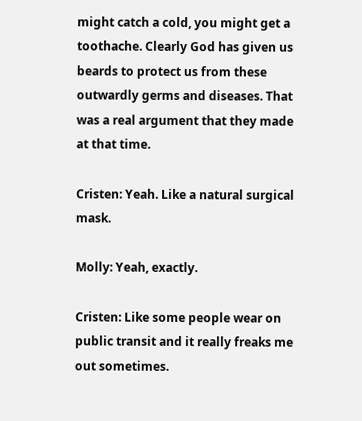might catch a cold, you might get a toothache. Clearly God has given us beards to protect us from these outwardly germs and diseases. That was a real argument that they made at that time.

Cristen: Yeah. Like a natural surgical mask.

Molly: Yeah, exactly.

Cristen: Like some people wear on public transit and it really freaks me out sometimes.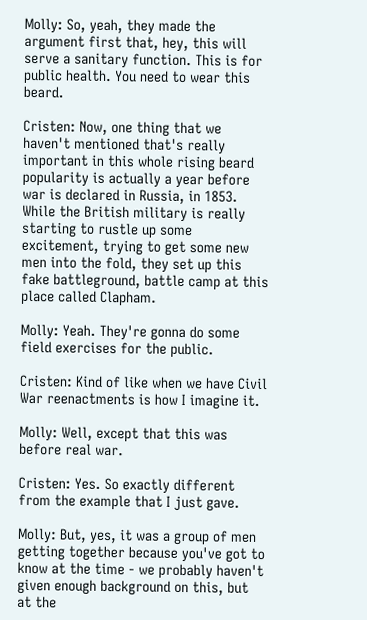Molly: So, yeah, they made the argument first that, hey, this will serve a sanitary function. This is for public health. You need to wear this beard.

Cristen: Now, one thing that we haven't mentioned that's really important in this whole rising beard popularity is actually a year before war is declared in Russia, in 1853. While the British military is really starting to rustle up some excitement, trying to get some new men into the fold, they set up this fake battleground, battle camp at this place called Clapham.

Molly: Yeah. They're gonna do some field exercises for the public.

Cristen: Kind of like when we have Civil War reenactments is how I imagine it.

Molly: Well, except that this was before real war.

Cristen: Yes. So exactly different from the example that I just gave.

Molly: But, yes, it was a group of men getting together because you've got to know at the time - we probably haven't given enough background on this, but at the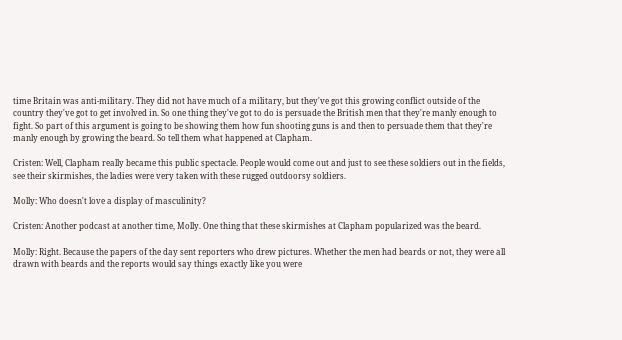time Britain was anti-military. They did not have much of a military, but they've got this growing conflict outside of the country they've got to get involved in. So one thing they've got to do is persuade the British men that they're manly enough to fight. So part of this argument is going to be showing them how fun shooting guns is and then to persuade them that they're manly enough by growing the beard. So tell them what happened at Clapham.

Cristen: Well, Clapham really became this public spectacle. People would come out and just to see these soldiers out in the fields, see their skirmishes, the ladies were very taken with these rugged outdoorsy soldiers.

Molly: Who doesn't love a display of masculinity?

Cristen: Another podcast at another time, Molly. One thing that these skirmishes at Clapham popularized was the beard.

Molly: Right. Because the papers of the day sent reporters who drew pictures. Whether the men had beards or not, they were all drawn with beards and the reports would say things exactly like you were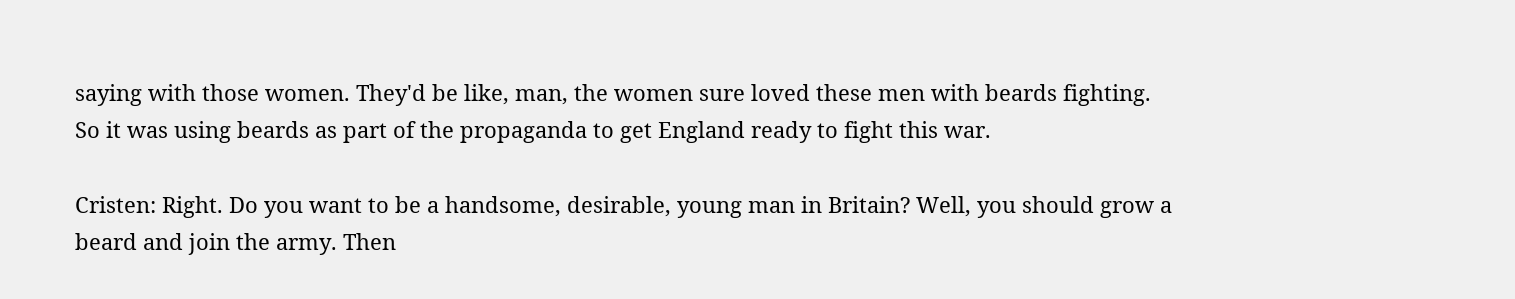saying with those women. They'd be like, man, the women sure loved these men with beards fighting. So it was using beards as part of the propaganda to get England ready to fight this war.

Cristen: Right. Do you want to be a handsome, desirable, young man in Britain? Well, you should grow a beard and join the army. Then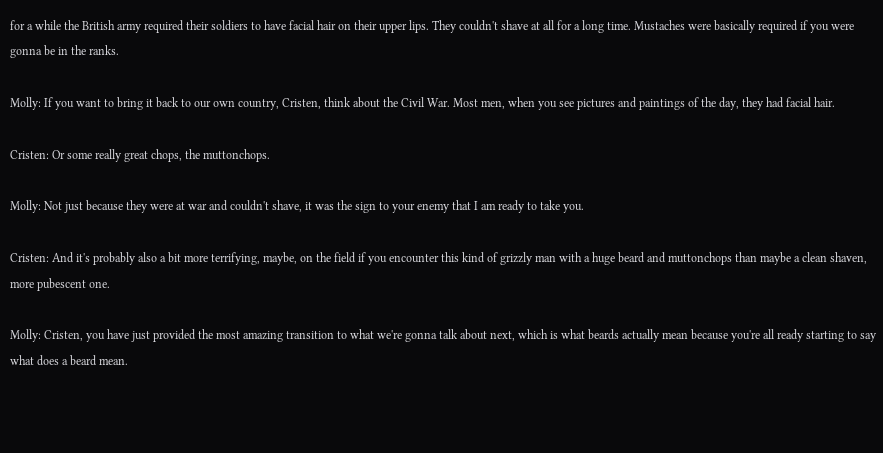for a while the British army required their soldiers to have facial hair on their upper lips. They couldn't shave at all for a long time. Mustaches were basically required if you were gonna be in the ranks.

Molly: If you want to bring it back to our own country, Cristen, think about the Civil War. Most men, when you see pictures and paintings of the day, they had facial hair.

Cristen: Or some really great chops, the muttonchops.

Molly: Not just because they were at war and couldn't shave, it was the sign to your enemy that I am ready to take you.

Cristen: And it's probably also a bit more terrifying, maybe, on the field if you encounter this kind of grizzly man with a huge beard and muttonchops than maybe a clean shaven, more pubescent one.

Molly: Cristen, you have just provided the most amazing transition to what we're gonna talk about next, which is what beards actually mean because you're all ready starting to say what does a beard mean.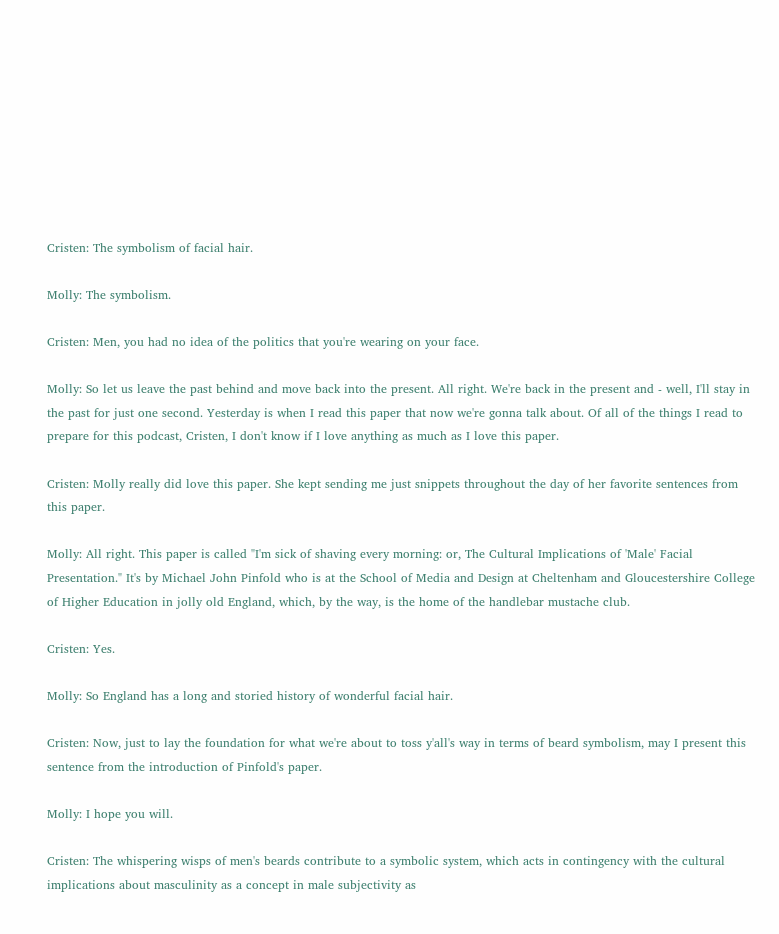Cristen: The symbolism of facial hair.

Molly: The symbolism.

Cristen: Men, you had no idea of the politics that you're wearing on your face.

Molly: So let us leave the past behind and move back into the present. All right. We're back in the present and - well, I'll stay in the past for just one second. Yesterday is when I read this paper that now we're gonna talk about. Of all of the things I read to prepare for this podcast, Cristen, I don't know if I love anything as much as I love this paper.

Cristen: Molly really did love this paper. She kept sending me just snippets throughout the day of her favorite sentences from this paper.

Molly: All right. This paper is called "I'm sick of shaving every morning: or, The Cultural Implications of 'Male' Facial Presentation." It's by Michael John Pinfold who is at the School of Media and Design at Cheltenham and Gloucestershire College of Higher Education in jolly old England, which, by the way, is the home of the handlebar mustache club.

Cristen: Yes.

Molly: So England has a long and storied history of wonderful facial hair.

Cristen: Now, just to lay the foundation for what we're about to toss y'all's way in terms of beard symbolism, may I present this sentence from the introduction of Pinfold's paper.

Molly: I hope you will.

Cristen: The whispering wisps of men's beards contribute to a symbolic system, which acts in contingency with the cultural implications about masculinity as a concept in male subjectivity as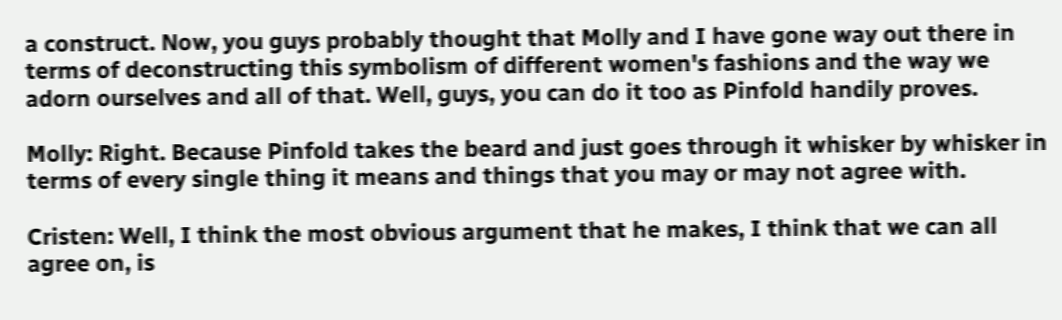a construct. Now, you guys probably thought that Molly and I have gone way out there in terms of deconstructing this symbolism of different women's fashions and the way we adorn ourselves and all of that. Well, guys, you can do it too as Pinfold handily proves.

Molly: Right. Because Pinfold takes the beard and just goes through it whisker by whisker in terms of every single thing it means and things that you may or may not agree with.

Cristen: Well, I think the most obvious argument that he makes, I think that we can all agree on, is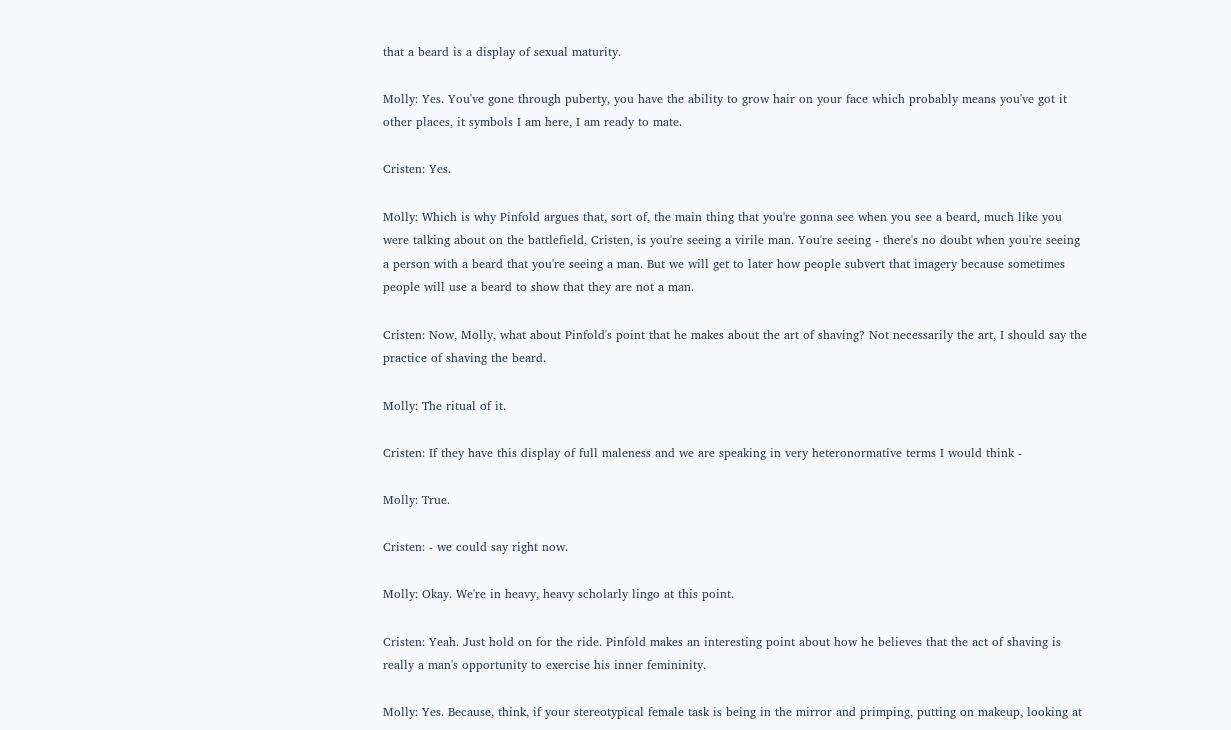that a beard is a display of sexual maturity.

Molly: Yes. You've gone through puberty, you have the ability to grow hair on your face which probably means you've got it other places, it symbols I am here, I am ready to mate.

Cristen: Yes.

Molly: Which is why Pinfold argues that, sort of, the main thing that you're gonna see when you see a beard, much like you were talking about on the battlefield, Cristen, is you're seeing a virile man. You're seeing - there's no doubt when you're seeing a person with a beard that you're seeing a man. But we will get to later how people subvert that imagery because sometimes people will use a beard to show that they are not a man.

Cristen: Now, Molly, what about Pinfold's point that he makes about the art of shaving? Not necessarily the art, I should say the practice of shaving the beard.

Molly: The ritual of it.

Cristen: If they have this display of full maleness and we are speaking in very heteronormative terms I would think -

Molly: True.

Cristen: - we could say right now.

Molly: Okay. We're in heavy, heavy scholarly lingo at this point.

Cristen: Yeah. Just hold on for the ride. Pinfold makes an interesting point about how he believes that the act of shaving is really a man's opportunity to exercise his inner femininity.

Molly: Yes. Because, think, if your stereotypical female task is being in the mirror and primping, putting on makeup, looking at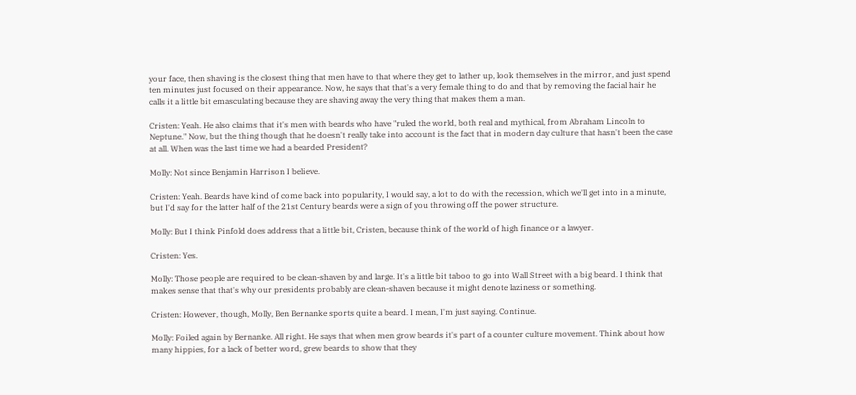your face, then shaving is the closest thing that men have to that where they get to lather up, look themselves in the mirror, and just spend ten minutes just focused on their appearance. Now, he says that that's a very female thing to do and that by removing the facial hair he calls it a little bit emasculating because they are shaving away the very thing that makes them a man.

Cristen: Yeah. He also claims that it's men with beards who have "ruled the world, both real and mythical, from Abraham Lincoln to Neptune." Now, but the thing though that he doesn't really take into account is the fact that in modern day culture that hasn't been the case at all. When was the last time we had a bearded President?

Molly: Not since Benjamin Harrison I believe.

Cristen: Yeah. Beards have kind of come back into popularity, I would say, a lot to do with the recession, which we'll get into in a minute, but I'd say for the latter half of the 21st Century beards were a sign of you throwing off the power structure.

Molly: But I think Pinfold does address that a little bit, Cristen, because think of the world of high finance or a lawyer.

Cristen: Yes.

Molly: Those people are required to be clean-shaven by and large. It's a little bit taboo to go into Wall Street with a big beard. I think that makes sense that that's why our presidents probably are clean-shaven because it might denote laziness or something.

Cristen: However, though, Molly, Ben Bernanke sports quite a beard. I mean, I'm just saying. Continue.

Molly: Foiled again by Bernanke. All right. He says that when men grow beards it's part of a counter culture movement. Think about how many hippies, for a lack of better word, grew beards to show that they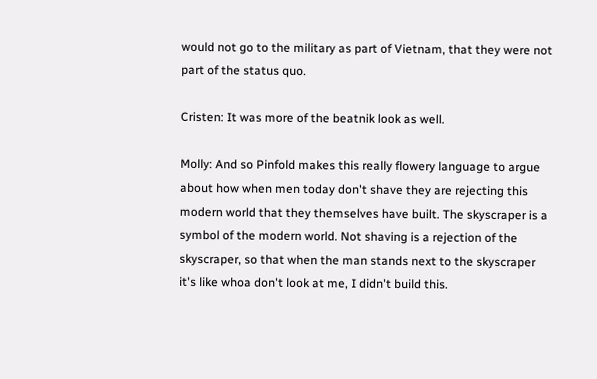would not go to the military as part of Vietnam, that they were not part of the status quo.

Cristen: It was more of the beatnik look as well.

Molly: And so Pinfold makes this really flowery language to argue about how when men today don't shave they are rejecting this modern world that they themselves have built. The skyscraper is a symbol of the modern world. Not shaving is a rejection of the skyscraper, so that when the man stands next to the skyscraper it's like whoa don't look at me, I didn't build this.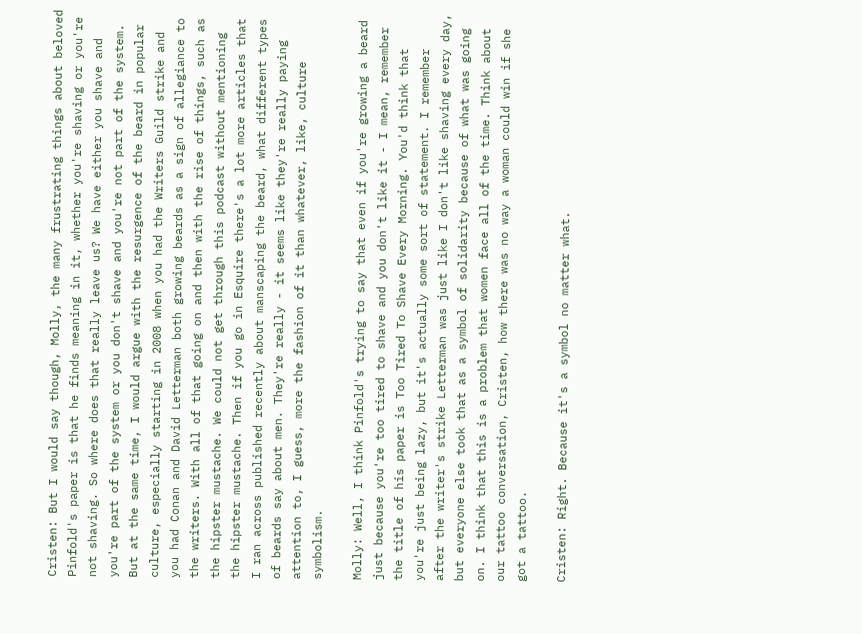Cristen: But I would say though, Molly, the many frustrating things about beloved Pinfold's paper is that he finds meaning in it, whether you're shaving or you're not shaving. So where does that really leave us? We have either you shave and you're part of the system or you don't shave and you're not part of the system. But at the same time, I would argue with the resurgence of the beard in popular culture, especially starting in 2008 when you had the Writers Guild strike and you had Conan and David Letterman both growing beards as a sign of allegiance to the writers. With all of that going on and then with the rise of things, such as the hipster mustache. We could not get through this podcast without mentioning the hipster mustache. Then if you go in Esquire there's a lot more articles that I ran across published recently about manscaping the beard, what different types of beards say about men. They're really - it seems like they're really paying attention to, I guess, more the fashion of it than whatever, like, culture symbolism.

Molly: Well, I think Pinfold's trying to say that even if you're growing a beard just because you're too tired to shave and you don't like it - I mean, remember the title of his paper is Too Tired To Shave Every Morning. You'd think that you're just being lazy, but it's actually some sort of statement. I remember after the writer's strike Letterman was just like I don't like shaving every day, but everyone else took that as a symbol of solidarity because of what was going on. I think that this is a problem that women face all of the time. Think about our tattoo conversation, Cristen, how there was no way a woman could win if she got a tattoo.

Cristen: Right. Because it's a symbol no matter what.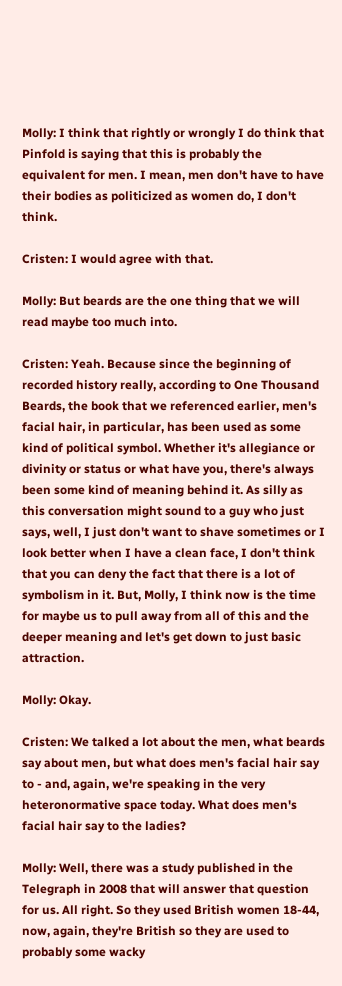Molly: I think that rightly or wrongly I do think that Pinfold is saying that this is probably the equivalent for men. I mean, men don't have to have their bodies as politicized as women do, I don't think.

Cristen: I would agree with that.

Molly: But beards are the one thing that we will read maybe too much into.

Cristen: Yeah. Because since the beginning of recorded history really, according to One Thousand Beards, the book that we referenced earlier, men's facial hair, in particular, has been used as some kind of political symbol. Whether it's allegiance or divinity or status or what have you, there's always been some kind of meaning behind it. As silly as this conversation might sound to a guy who just says, well, I just don't want to shave sometimes or I look better when I have a clean face, I don't think that you can deny the fact that there is a lot of symbolism in it. But, Molly, I think now is the time for maybe us to pull away from all of this and the deeper meaning and let's get down to just basic attraction.

Molly: Okay.

Cristen: We talked a lot about the men, what beards say about men, but what does men's facial hair say to - and, again, we're speaking in the very heteronormative space today. What does men's facial hair say to the ladies?

Molly: Well, there was a study published in the Telegraph in 2008 that will answer that question for us. All right. So they used British women 18-44, now, again, they're British so they are used to probably some wacky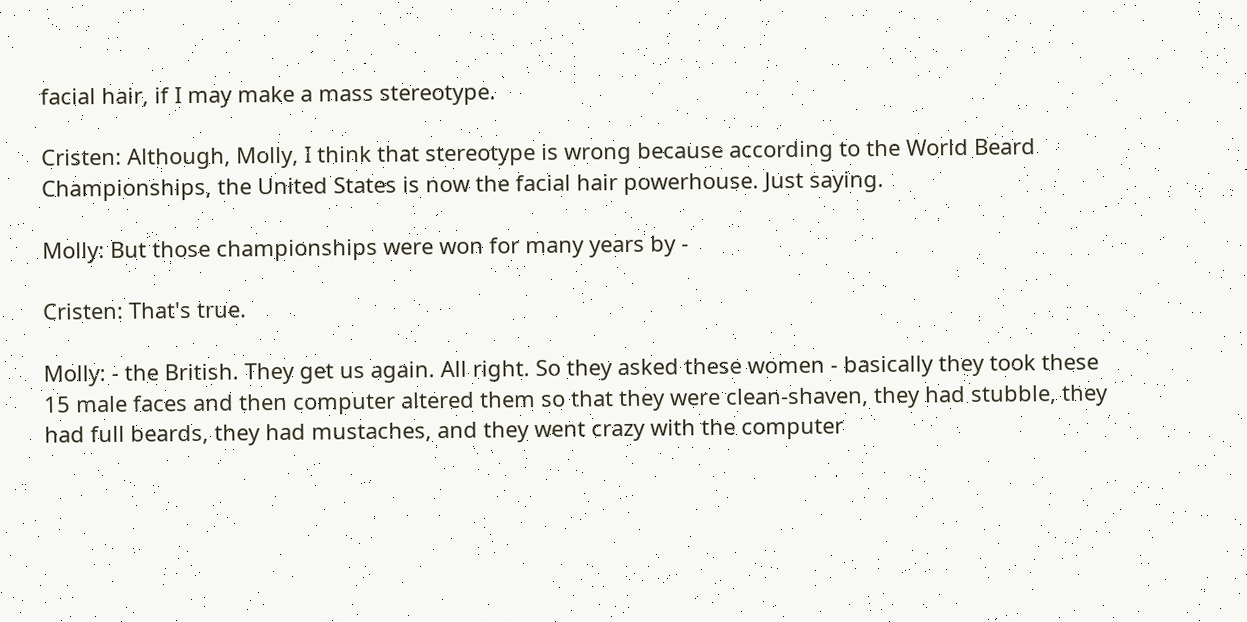facial hair, if I may make a mass stereotype.

Cristen: Although, Molly, I think that stereotype is wrong because according to the World Beard Championships, the United States is now the facial hair powerhouse. Just saying.

Molly: But those championships were won for many years by -

Cristen: That's true.

Molly: - the British. They get us again. All right. So they asked these women - basically they took these 15 male faces and then computer altered them so that they were clean-shaven, they had stubble, they had full beards, they had mustaches, and they went crazy with the computer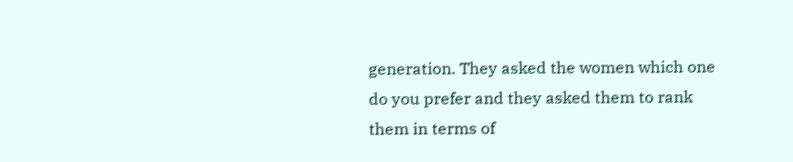generation. They asked the women which one do you prefer and they asked them to rank them in terms of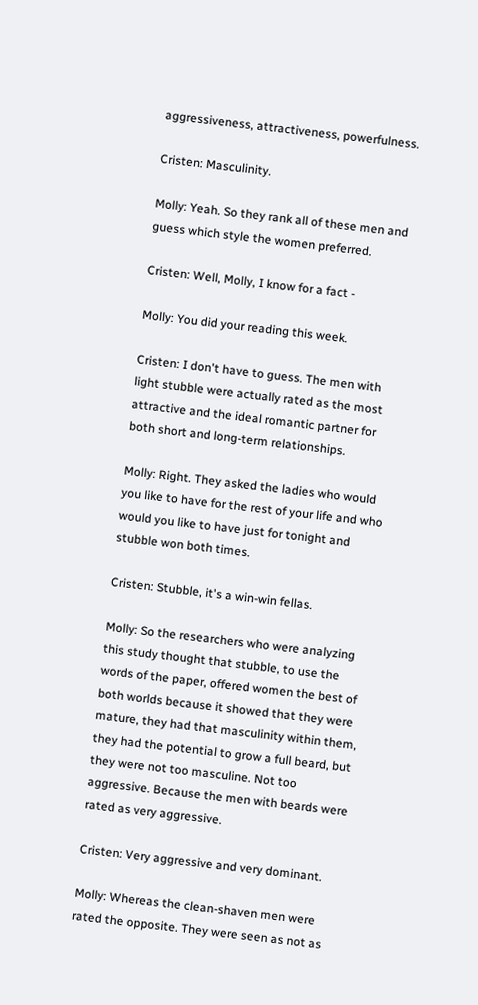aggressiveness, attractiveness, powerfulness.

Cristen: Masculinity.

Molly: Yeah. So they rank all of these men and guess which style the women preferred.

Cristen: Well, Molly, I know for a fact -

Molly: You did your reading this week.

Cristen: I don't have to guess. The men with light stubble were actually rated as the most attractive and the ideal romantic partner for both short and long-term relationships.

Molly: Right. They asked the ladies who would you like to have for the rest of your life and who would you like to have just for tonight and stubble won both times.

Cristen: Stubble, it's a win-win fellas.

Molly: So the researchers who were analyzing this study thought that stubble, to use the words of the paper, offered women the best of both worlds because it showed that they were mature, they had that masculinity within them, they had the potential to grow a full beard, but they were not too masculine. Not too aggressive. Because the men with beards were rated as very aggressive.

Cristen: Very aggressive and very dominant.

Molly: Whereas the clean-shaven men were rated the opposite. They were seen as not as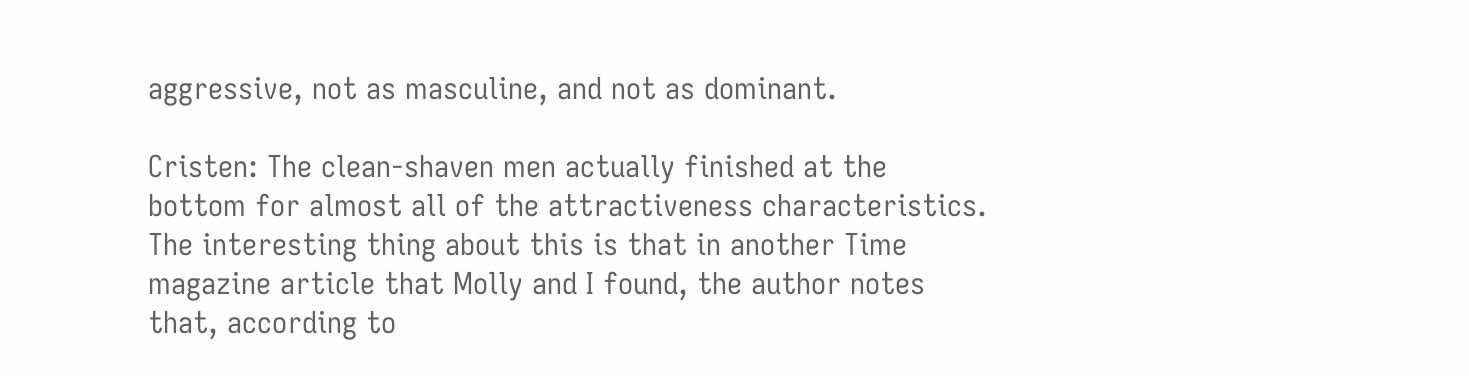aggressive, not as masculine, and not as dominant.

Cristen: The clean-shaven men actually finished at the bottom for almost all of the attractiveness characteristics. The interesting thing about this is that in another Time magazine article that Molly and I found, the author notes that, according to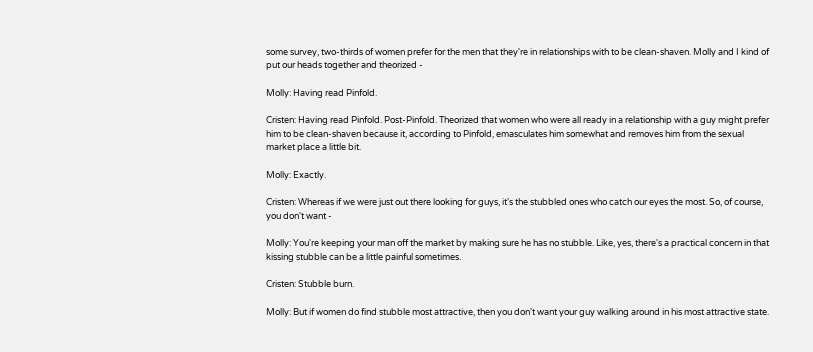some survey, two-thirds of women prefer for the men that they're in relationships with to be clean-shaven. Molly and I kind of put our heads together and theorized -

Molly: Having read Pinfold.

Cristen: Having read Pinfold. Post-Pinfold. Theorized that women who were all ready in a relationship with a guy might prefer him to be clean-shaven because it, according to Pinfold, emasculates him somewhat and removes him from the sexual market place a little bit.

Molly: Exactly.

Cristen: Whereas if we were just out there looking for guys, it's the stubbled ones who catch our eyes the most. So, of course, you don't want -

Molly: You're keeping your man off the market by making sure he has no stubble. Like, yes, there's a practical concern in that kissing stubble can be a little painful sometimes.

Cristen: Stubble burn.

Molly: But if women do find stubble most attractive, then you don't want your guy walking around in his most attractive state.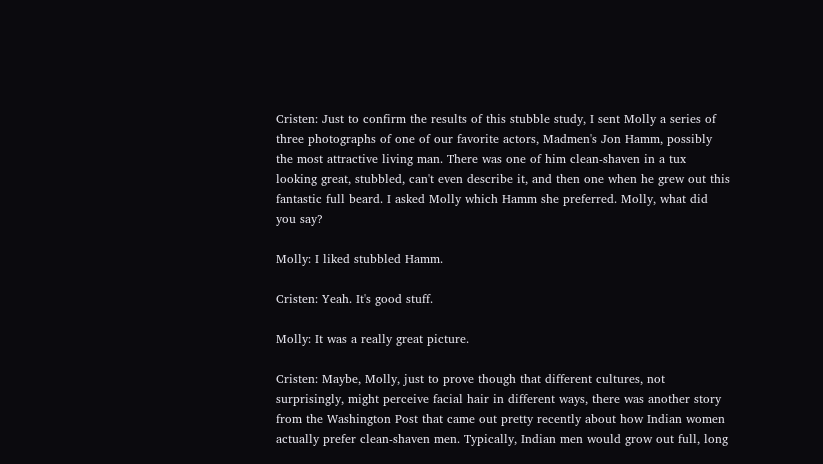Cristen: Just to confirm the results of this stubble study, I sent Molly a series of three photographs of one of our favorite actors, Madmen's Jon Hamm, possibly the most attractive living man. There was one of him clean-shaven in a tux looking great, stubbled, can't even describe it, and then one when he grew out this fantastic full beard. I asked Molly which Hamm she preferred. Molly, what did you say?

Molly: I liked stubbled Hamm.

Cristen: Yeah. It's good stuff.

Molly: It was a really great picture.

Cristen: Maybe, Molly, just to prove though that different cultures, not surprisingly, might perceive facial hair in different ways, there was another story from the Washington Post that came out pretty recently about how Indian women actually prefer clean-shaven men. Typically, Indian men would grow out full, long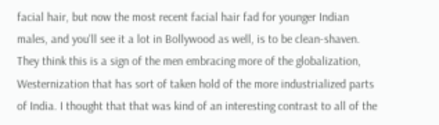facial hair, but now the most recent facial hair fad for younger Indian males, and you'll see it a lot in Bollywood as well, is to be clean-shaven. They think this is a sign of the men embracing more of the globalization, Westernization that has sort of taken hold of the more industrialized parts of India. I thought that that was kind of an interesting contrast to all of the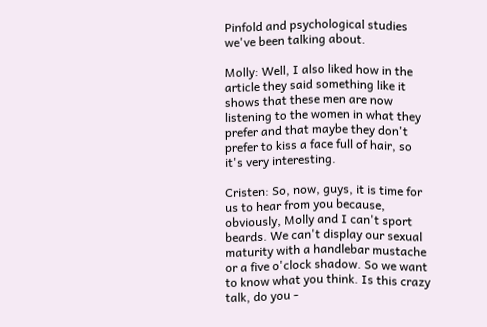Pinfold and psychological studies we've been talking about.

Molly: Well, I also liked how in the article they said something like it shows that these men are now listening to the women in what they prefer and that maybe they don't prefer to kiss a face full of hair, so it's very interesting.

Cristen: So, now, guys, it is time for us to hear from you because, obviously, Molly and I can't sport beards. We can't display our sexual maturity with a handlebar mustache or a five o'clock shadow. So we want to know what you think. Is this crazy talk, do you -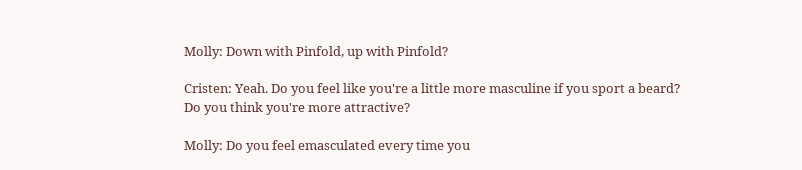Molly: Down with Pinfold, up with Pinfold?

Cristen: Yeah. Do you feel like you're a little more masculine if you sport a beard? Do you think you're more attractive?

Molly: Do you feel emasculated every time you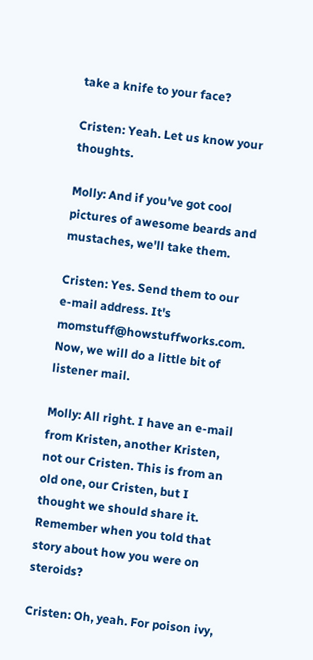take a knife to your face?

Cristen: Yeah. Let us know your thoughts.

Molly: And if you've got cool pictures of awesome beards and mustaches, we'll take them.

Cristen: Yes. Send them to our e-mail address. It's momstuff@howstuffworks.com. Now, we will do a little bit of listener mail.

Molly: All right. I have an e-mail from Kristen, another Kristen, not our Cristen. This is from an old one, our Cristen, but I thought we should share it. Remember when you told that story about how you were on steroids?

Cristen: Oh, yeah. For poison ivy,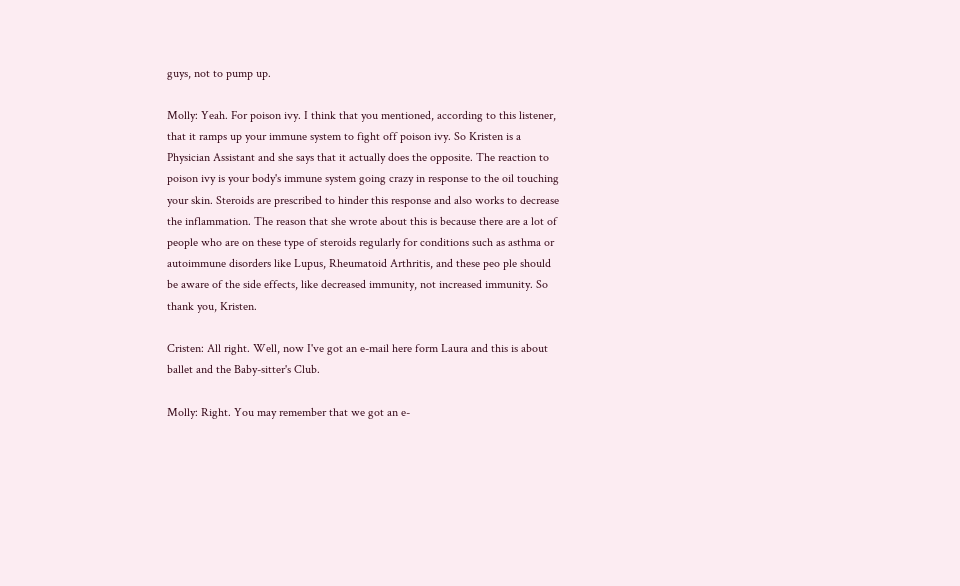guys, not to pump up.

Molly: Yeah. For poison ivy. I think that you mentioned, according to this listener, that it ramps up your immune system to fight off poison ivy. So Kristen is a Physician Assistant and she says that it actually does the opposite. The reaction to poison ivy is your body's immune system going crazy in response to the oil touching your skin. Steroids are prescribed to hinder this response and also works to decrease the inflammation. The reason that she wrote about this is because there are a lot of people who are on these type of steroids regularly for conditions such as asthma or autoimmune disorders like Lupus, Rheumatoid Arthritis, and these peo ple should be aware of the side effects, like decreased immunity, not increased immunity. So thank you, Kristen.

Cristen: All right. Well, now I've got an e-mail here form Laura and this is about ballet and the Baby-sitter's Club.

Molly: Right. You may remember that we got an e-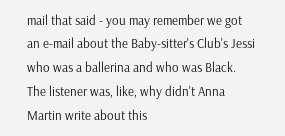mail that said - you may remember we got an e-mail about the Baby-sitter's Club's Jessi who was a ballerina and who was Black. The listener was, like, why didn't Anna Martin write about this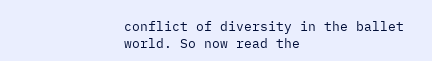conflict of diversity in the ballet world. So now read the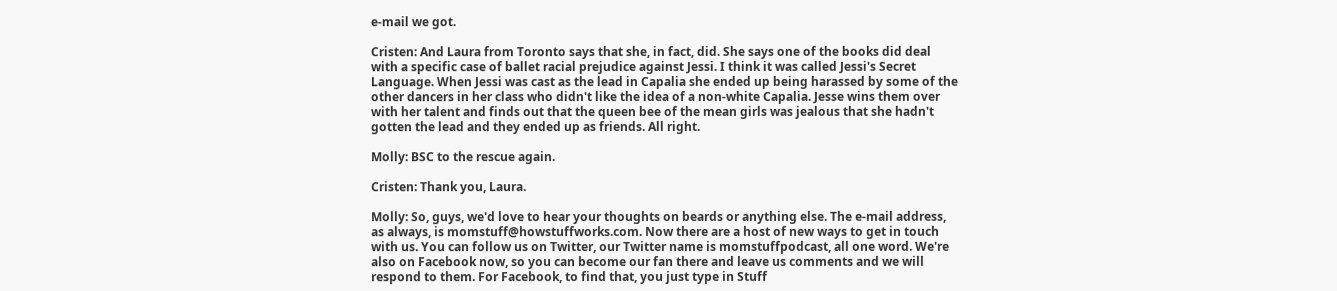e-mail we got.

Cristen: And Laura from Toronto says that she, in fact, did. She says one of the books did deal with a specific case of ballet racial prejudice against Jessi. I think it was called Jessi's Secret Language. When Jessi was cast as the lead in Capalia she ended up being harassed by some of the other dancers in her class who didn't like the idea of a non-white Capalia. Jesse wins them over with her talent and finds out that the queen bee of the mean girls was jealous that she hadn't gotten the lead and they ended up as friends. All right.

Molly: BSC to the rescue again.

Cristen: Thank you, Laura.

Molly: So, guys, we'd love to hear your thoughts on beards or anything else. The e-mail address, as always, is momstuff@howstuffworks.com. Now there are a host of new ways to get in touch with us. You can follow us on Twitter, our Twitter name is momstuffpodcast, all one word. We're also on Facebook now, so you can become our fan there and leave us comments and we will respond to them. For Facebook, to find that, you just type in Stuff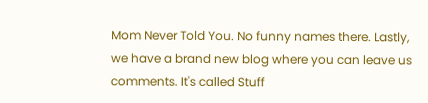Mom Never Told You. No funny names there. Lastly, we have a brand new blog where you can leave us comments. It's called Stuff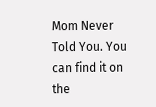Mom Never Told You. You can find it on the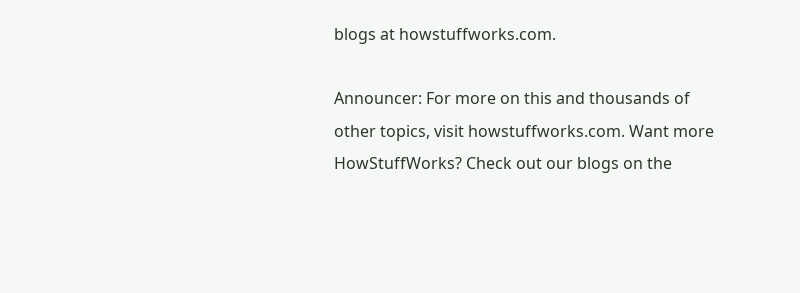blogs at howstuffworks.com.

Announcer: For more on this and thousands of other topics, visit howstuffworks.com. Want more HowStuffWorks? Check out our blogs on the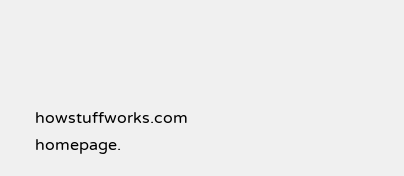howstuffworks.com homepage.